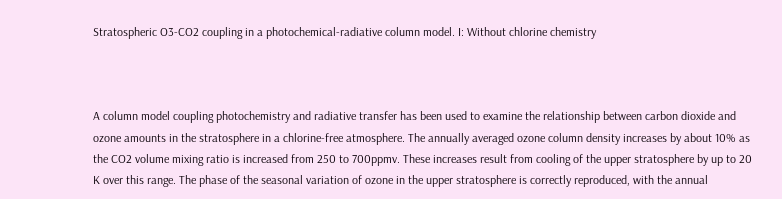Stratospheric O3-CO2 coupling in a photochemical-radiative column model. I: Without chlorine chemistry



A column model coupling photochemistry and radiative transfer has been used to examine the relationship between carbon dioxide and ozone amounts in the stratosphere in a chlorine-free atmosphere. The annually averaged ozone column density increases by about 10% as the CO2 volume mixing ratio is increased from 250 to 700ppmv. These increases result from cooling of the upper stratosphere by up to 20 K over this range. The phase of the seasonal variation of ozone in the upper stratosphere is correctly reproduced, with the annual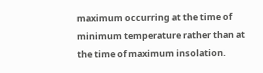maximum occurring at the time of minimum temperature rather than at the time of maximum insolation.